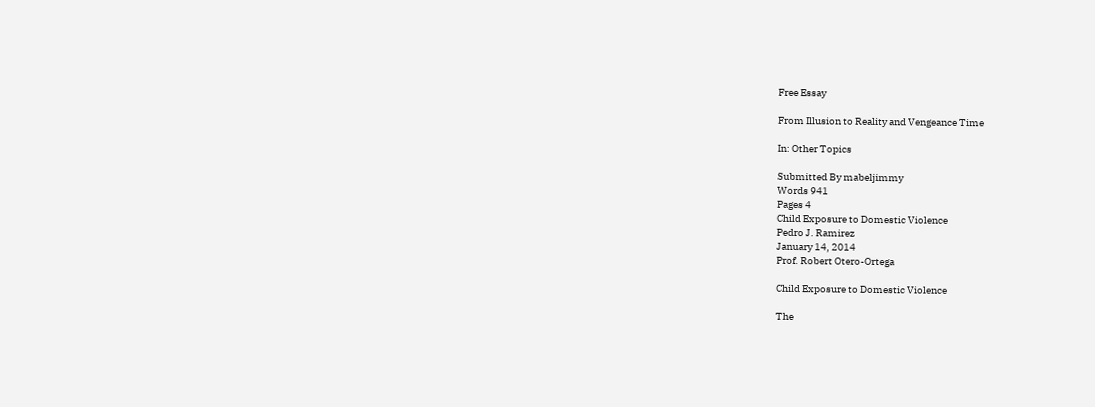Free Essay

From Illusion to Reality and Vengeance Time

In: Other Topics

Submitted By mabeljimmy
Words 941
Pages 4
Child Exposure to Domestic Violence
Pedro J. Ramirez
January 14, 2014
Prof. Robert Otero-Ortega

Child Exposure to Domestic Violence

The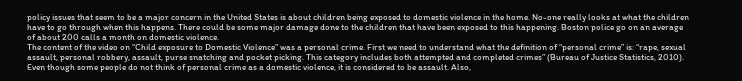policy issues that seem to be a major concern in the United States is about children being exposed to domestic violence in the home. No-one really looks at what the children have to go through when this happens. There could be some major damage done to the children that have been exposed to this happening. Boston police go on an average of about 200 calls a month on domestic violence.
The content of the video on “Child exposure to Domestic Violence” was a personal crime. First we need to understand what the definition of “personal crime” is: “rape, sexual assault, personal robbery, assault, purse snatching and pocket picking. This category includes both attempted and completed crimes” (Bureau of Justice Statistics, 2010). Even though some people do not think of personal crime as a domestic violence, it is considered to be assault. Also,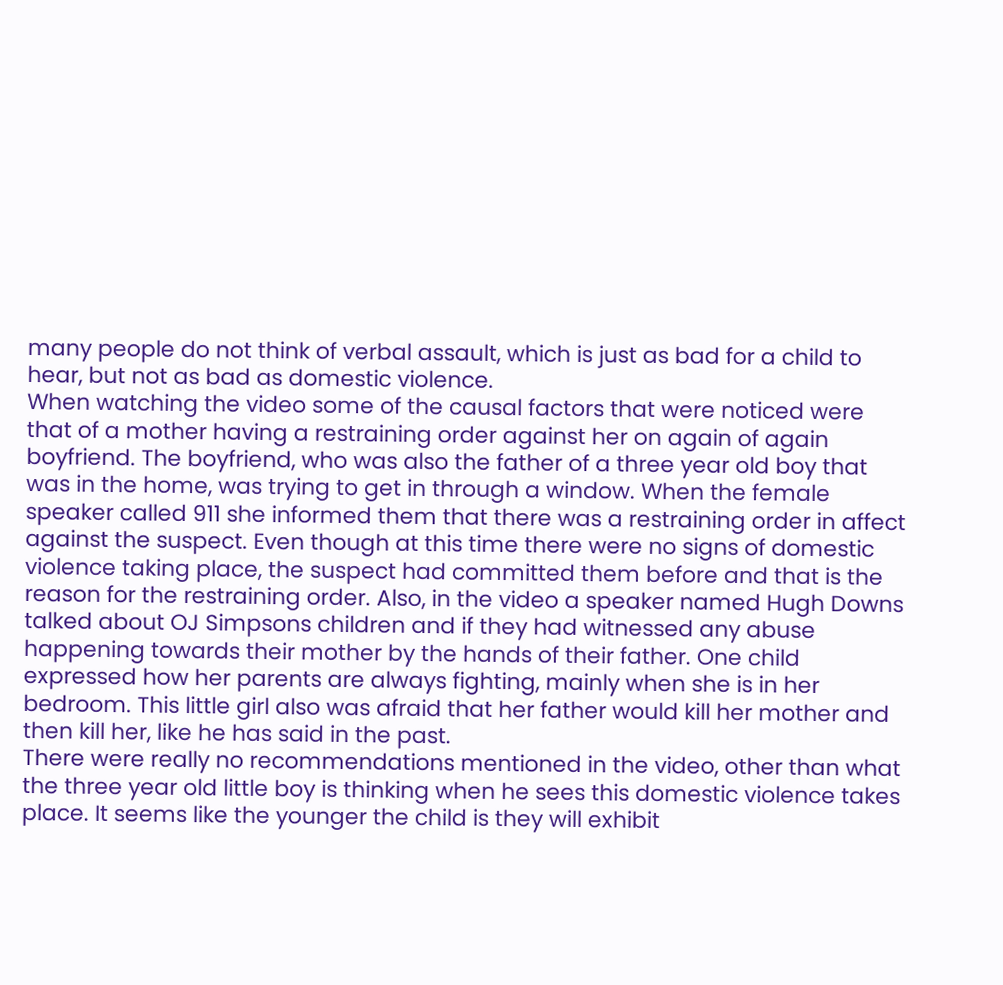many people do not think of verbal assault, which is just as bad for a child to hear, but not as bad as domestic violence.
When watching the video some of the causal factors that were noticed were that of a mother having a restraining order against her on again of again boyfriend. The boyfriend, who was also the father of a three year old boy that was in the home, was trying to get in through a window. When the female speaker called 911 she informed them that there was a restraining order in affect against the suspect. Even though at this time there were no signs of domestic violence taking place, the suspect had committed them before and that is the reason for the restraining order. Also, in the video a speaker named Hugh Downs talked about OJ Simpsons children and if they had witnessed any abuse happening towards their mother by the hands of their father. One child expressed how her parents are always fighting, mainly when she is in her bedroom. This little girl also was afraid that her father would kill her mother and then kill her, like he has said in the past.
There were really no recommendations mentioned in the video, other than what the three year old little boy is thinking when he sees this domestic violence takes place. It seems like the younger the child is they will exhibit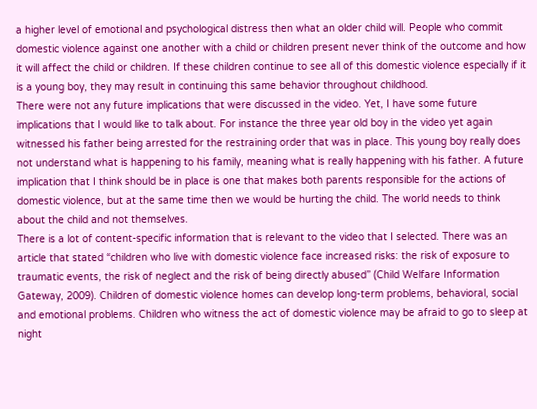a higher level of emotional and psychological distress then what an older child will. People who commit domestic violence against one another with a child or children present never think of the outcome and how it will affect the child or children. If these children continue to see all of this domestic violence especially if it is a young boy, they may result in continuing this same behavior throughout childhood.
There were not any future implications that were discussed in the video. Yet, I have some future implications that I would like to talk about. For instance the three year old boy in the video yet again witnessed his father being arrested for the restraining order that was in place. This young boy really does not understand what is happening to his family, meaning what is really happening with his father. A future implication that I think should be in place is one that makes both parents responsible for the actions of domestic violence, but at the same time then we would be hurting the child. The world needs to think about the child and not themselves.
There is a lot of content-specific information that is relevant to the video that I selected. There was an article that stated “children who live with domestic violence face increased risks: the risk of exposure to traumatic events, the risk of neglect and the risk of being directly abused” (Child Welfare Information Gateway, 2009). Children of domestic violence homes can develop long-term problems, behavioral, social and emotional problems. Children who witness the act of domestic violence may be afraid to go to sleep at night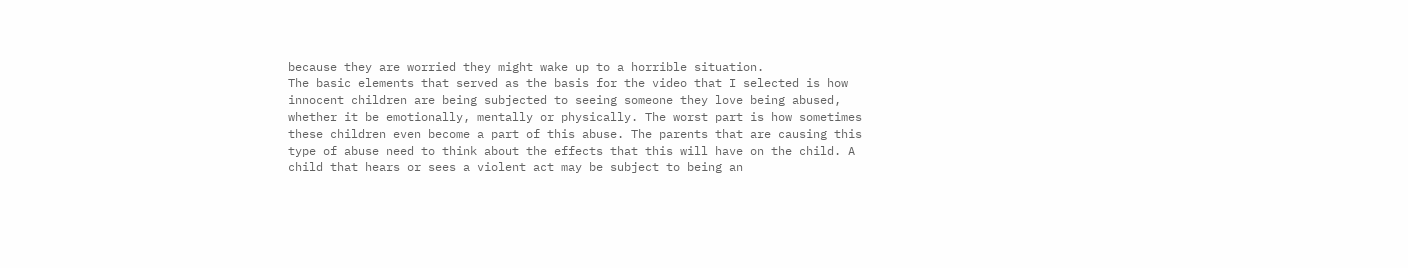because they are worried they might wake up to a horrible situation.
The basic elements that served as the basis for the video that I selected is how innocent children are being subjected to seeing someone they love being abused, whether it be emotionally, mentally or physically. The worst part is how sometimes these children even become a part of this abuse. The parents that are causing this type of abuse need to think about the effects that this will have on the child. A child that hears or sees a violent act may be subject to being an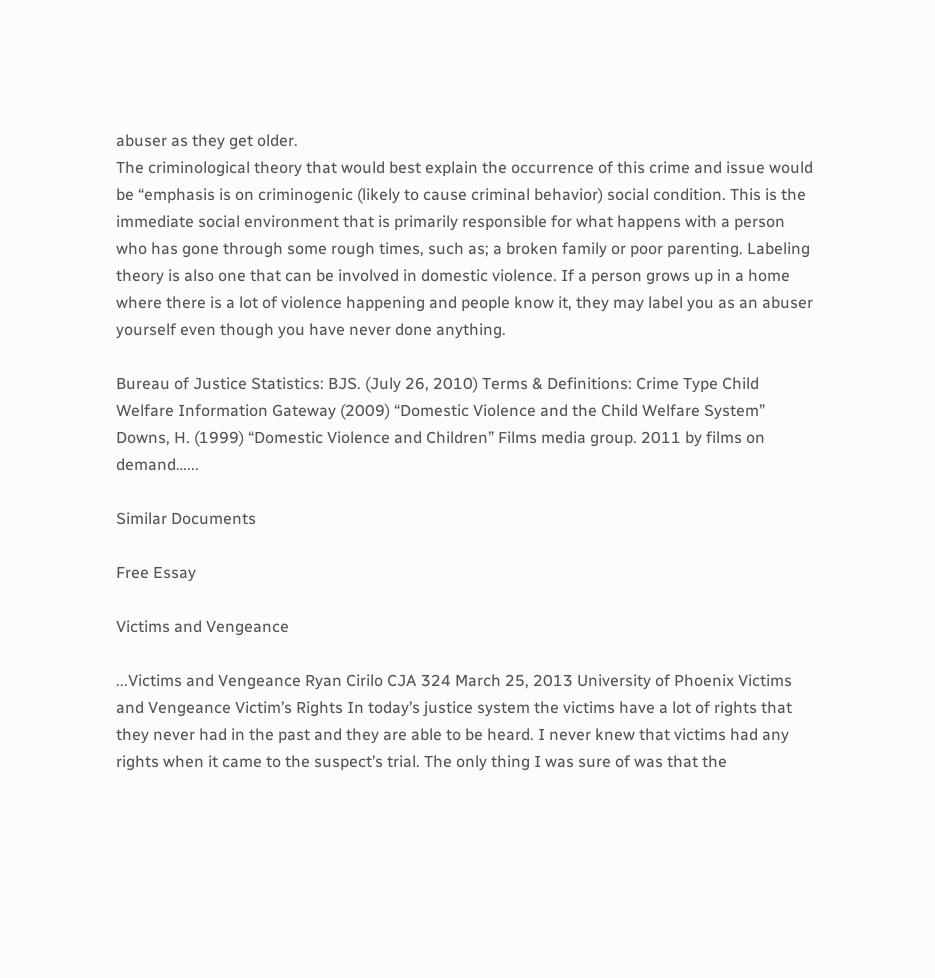abuser as they get older.
The criminological theory that would best explain the occurrence of this crime and issue would be “emphasis is on criminogenic (likely to cause criminal behavior) social condition. This is the immediate social environment that is primarily responsible for what happens with a person who has gone through some rough times, such as; a broken family or poor parenting. Labeling theory is also one that can be involved in domestic violence. If a person grows up in a home where there is a lot of violence happening and people know it, they may label you as an abuser yourself even though you have never done anything.

Bureau of Justice Statistics: BJS. (July 26, 2010) Terms & Definitions: Crime Type Child Welfare Information Gateway (2009) “Domestic Violence and the Child Welfare System” Downs, H. (1999) “Domestic Violence and Children” Films media group. 2011 by films on demand…...

Similar Documents

Free Essay

Victims and Vengeance

...Victims and Vengeance Ryan Cirilo CJA 324 March 25, 2013 University of Phoenix Victims and Vengeance Victim’s Rights In today’s justice system the victims have a lot of rights that they never had in the past and they are able to be heard. I never knew that victims had any rights when it came to the suspect’s trial. The only thing I was sure of was that the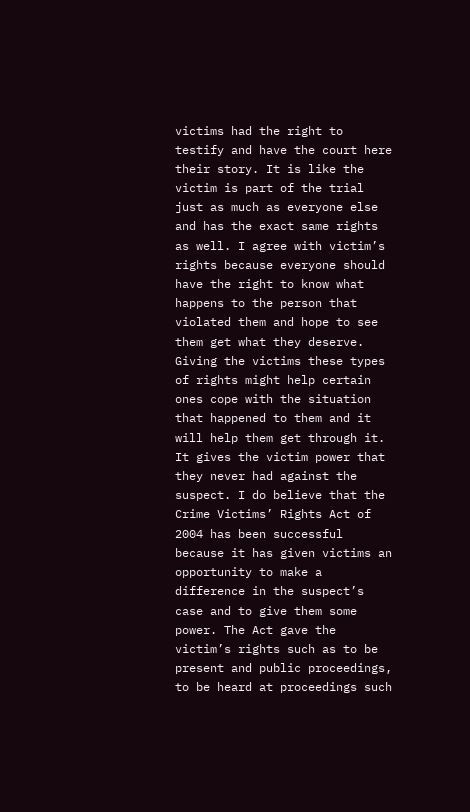victims had the right to testify and have the court here their story. It is like the victim is part of the trial just as much as everyone else and has the exact same rights as well. I agree with victim’s rights because everyone should have the right to know what happens to the person that violated them and hope to see them get what they deserve. Giving the victims these types of rights might help certain ones cope with the situation that happened to them and it will help them get through it. It gives the victim power that they never had against the suspect. I do believe that the Crime Victims’ Rights Act of 2004 has been successful because it has given victims an opportunity to make a difference in the suspect’s case and to give them some power. The Act gave the victim’s rights such as to be present and public proceedings, to be heard at proceedings such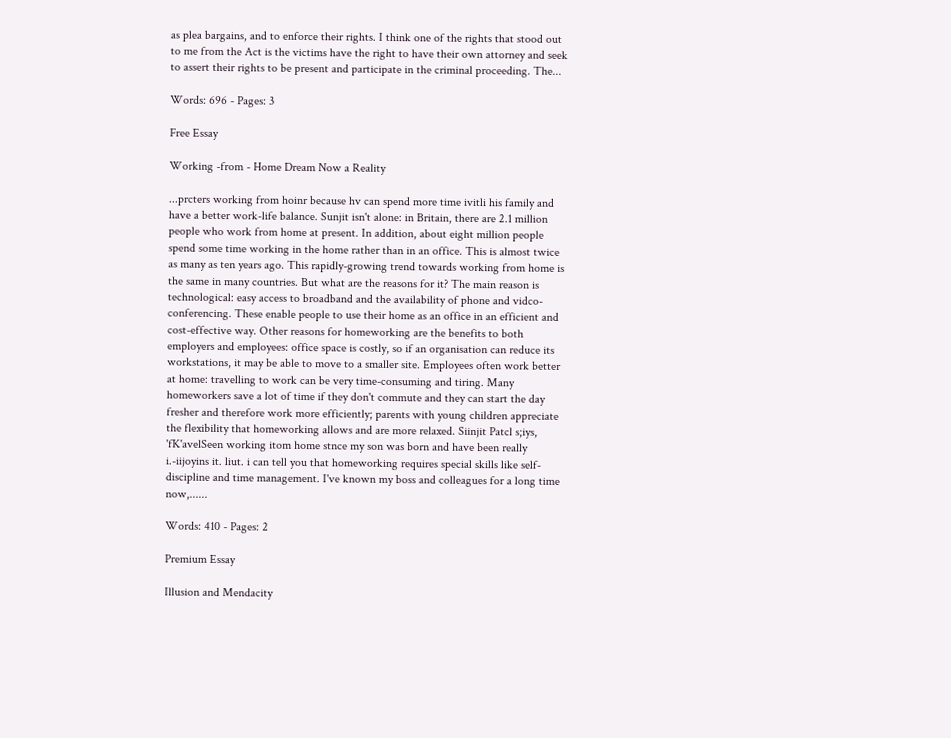as plea bargains, and to enforce their rights. I think one of the rights that stood out to me from the Act is the victims have the right to have their own attorney and seek to assert their rights to be present and participate in the criminal proceeding. The...

Words: 696 - Pages: 3

Free Essay

Working -from - Home Dream Now a Reality

...prcters working from hoinr because hv can spend more time ivitli his family and have a better work-life balance. Sunjit isn't alone: in Britain, there are 2.1 million people who work from home at present. In addition, about eight million people spend some time working in the home rather than in an office. This is almost twice as many as ten years ago. This rapidly-growing trend towards working from home is the same in many countries. But what are the reasons for it? The main reason is technological: easy access to broadband and the availability of phone and vidco-conferencing. These enable people to use their home as an office in an efficient and cost-effective way. Other reasons for homeworking are the benefits to both employers and employees: office space is costly, so if an organisation can reduce its workstations, it may be able to move to a smaller site. Employees often work better at home: travelling to work can be very time-consuming and tiring. Many homeworkers save a lot of time if they don't commute and they can start the day fresher and therefore work more efficiently; parents with young children appreciate the flexibility that homeworking allows and are more relaxed. Siinjit Patcl s;iys, 'fK'avelSeen working itom home stnce my son was born and have been really i.-iijoyins it. liut. i can tell you that homeworking requires special skills like self-discipline and time management. I've known my boss and colleagues for a long time now,......

Words: 410 - Pages: 2

Premium Essay

Illusion and Mendacity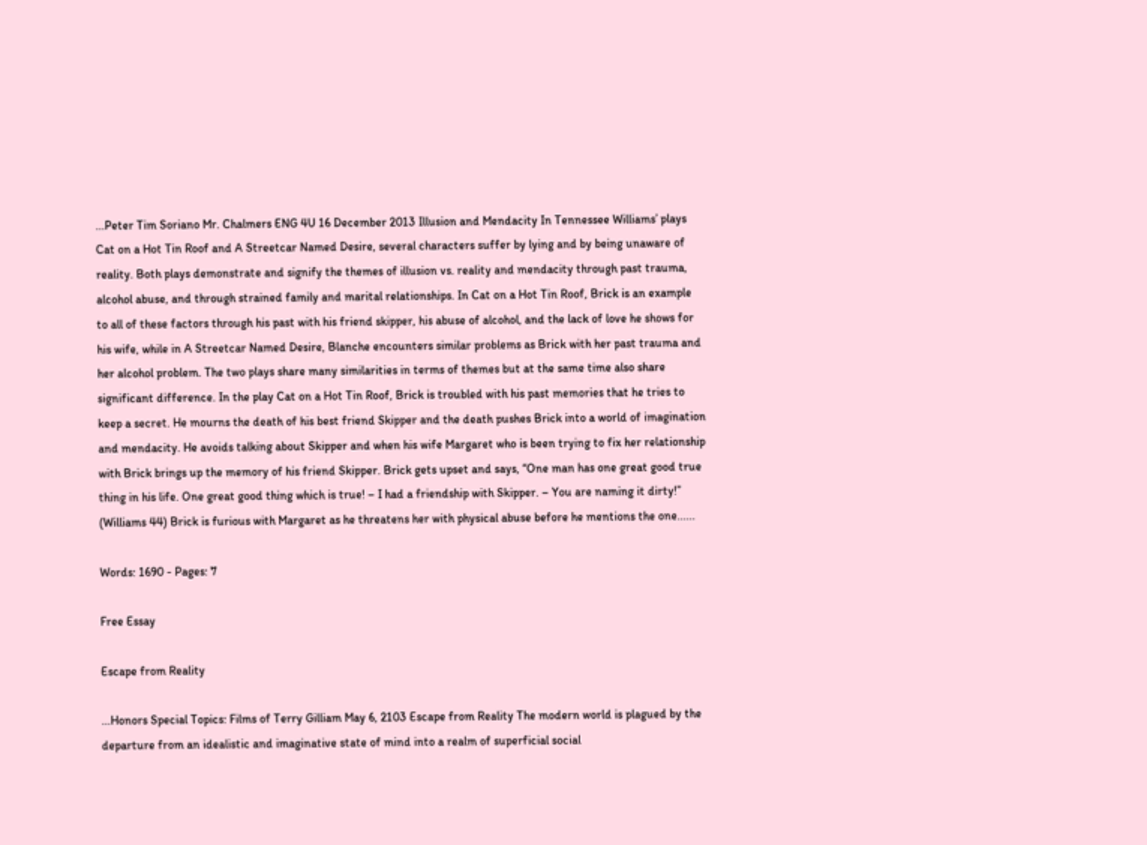...Peter Tim Soriano Mr. Chalmers ENG 4U 16 December 2013 Illusion and Mendacity In Tennessee Williams’ plays Cat on a Hot Tin Roof and A Streetcar Named Desire, several characters suffer by lying and by being unaware of reality. Both plays demonstrate and signify the themes of illusion vs. reality and mendacity through past trauma, alcohol abuse, and through strained family and marital relationships. In Cat on a Hot Tin Roof, Brick is an example to all of these factors through his past with his friend skipper, his abuse of alcohol, and the lack of love he shows for his wife, while in A Streetcar Named Desire, Blanche encounters similar problems as Brick with her past trauma and her alcohol problem. The two plays share many similarities in terms of themes but at the same time also share significant difference. In the play Cat on a Hot Tin Roof, Brick is troubled with his past memories that he tries to keep a secret. He mourns the death of his best friend Skipper and the death pushes Brick into a world of imagination and mendacity. He avoids talking about Skipper and when his wife Margaret who is been trying to fix her relationship with Brick brings up the memory of his friend Skipper. Brick gets upset and says, “One man has one great good true thing in his life. One great good thing which is true! – I had a friendship with Skipper. – You are naming it dirty!” (Williams 44) Brick is furious with Margaret as he threatens her with physical abuse before he mentions the one......

Words: 1690 - Pages: 7

Free Essay

Escape from Reality

...Honors Special Topics: Films of Terry Gilliam May 6, 2103 Escape from Reality The modern world is plagued by the departure from an idealistic and imaginative state of mind into a realm of superficial social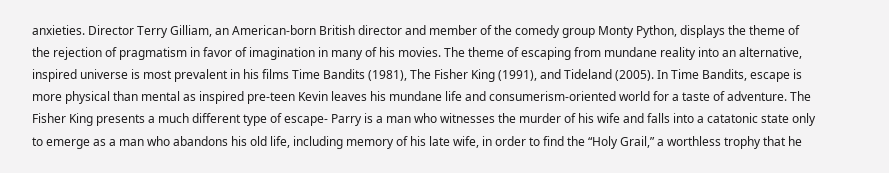anxieties. Director Terry Gilliam, an American-born British director and member of the comedy group Monty Python, displays the theme of the rejection of pragmatism in favor of imagination in many of his movies. The theme of escaping from mundane reality into an alternative, inspired universe is most prevalent in his films Time Bandits (1981), The Fisher King (1991), and Tideland (2005). In Time Bandits, escape is more physical than mental as inspired pre-teen Kevin leaves his mundane life and consumerism-oriented world for a taste of adventure. The Fisher King presents a much different type of escape- Parry is a man who witnesses the murder of his wife and falls into a catatonic state only to emerge as a man who abandons his old life, including memory of his late wife, in order to find the “Holy Grail,” a worthless trophy that he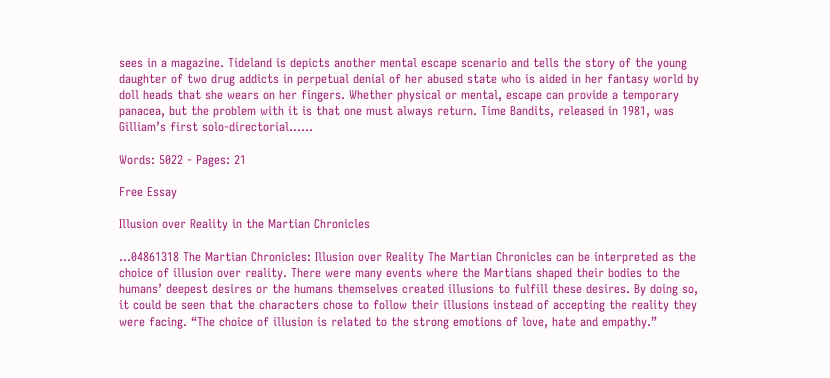sees in a magazine. Tideland is depicts another mental escape scenario and tells the story of the young daughter of two drug addicts in perpetual denial of her abused state who is aided in her fantasy world by doll heads that she wears on her fingers. Whether physical or mental, escape can provide a temporary panacea, but the problem with it is that one must always return. Time Bandits, released in 1981, was Gilliam’s first solo-directorial......

Words: 5022 - Pages: 21

Free Essay

Illusion over Reality in the Martian Chronicles

...04861318 The Martian Chronicles: Illusion over Reality The Martian Chronicles can be interpreted as the choice of illusion over reality. There were many events where the Martians shaped their bodies to the humans’ deepest desires or the humans themselves created illusions to fulfill these desires. By doing so, it could be seen that the characters chose to follow their illusions instead of accepting the reality they were facing. “The choice of illusion is related to the strong emotions of love, hate and empathy.”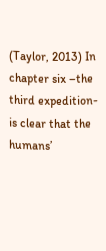(Taylor, 2013) In chapter six –the third expedition- is clear that the humans’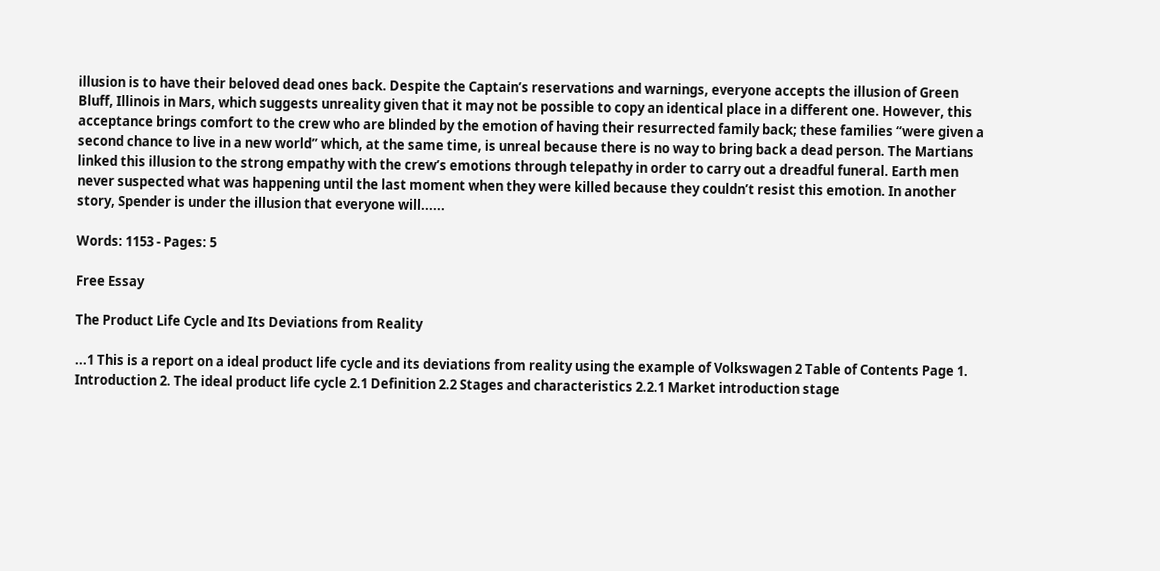illusion is to have their beloved dead ones back. Despite the Captain’s reservations and warnings, everyone accepts the illusion of Green Bluff, Illinois in Mars, which suggests unreality given that it may not be possible to copy an identical place in a different one. However, this acceptance brings comfort to the crew who are blinded by the emotion of having their resurrected family back; these families “were given a second chance to live in a new world” which, at the same time, is unreal because there is no way to bring back a dead person. The Martians linked this illusion to the strong empathy with the crew’s emotions through telepathy in order to carry out a dreadful funeral. Earth men never suspected what was happening until the last moment when they were killed because they couldn’t resist this emotion. In another story, Spender is under the illusion that everyone will......

Words: 1153 - Pages: 5

Free Essay

The Product Life Cycle and Its Deviations from Reality

...1 This is a report on a ideal product life cycle and its deviations from reality using the example of Volkswagen 2 Table of Contents Page 1. Introduction 2. The ideal product life cycle 2.1 Definition 2.2 Stages and characteristics 2.2.1 Market introduction stage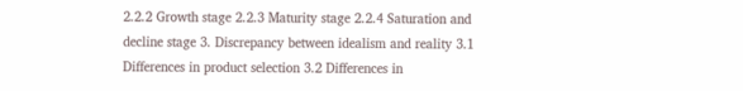2.2.2 Growth stage 2.2.3 Maturity stage 2.2.4 Saturation and decline stage 3. Discrepancy between idealism and reality 3.1 Differences in product selection 3.2 Differences in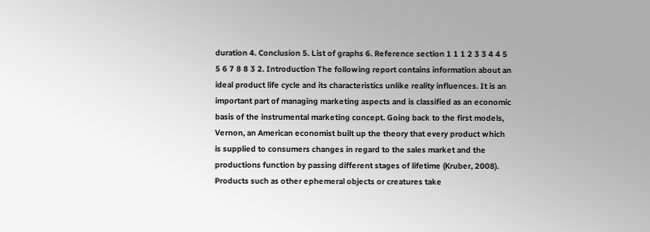duration 4. Conclusion 5. List of graphs 6. Reference section 1 1 1 2 3 3 4 4 5 5 6 7 8 8 3 2. Introduction The following report contains information about an ideal product life cycle and its characteristics unlike reality influences. It is an important part of managing marketing aspects and is classified as an economic basis of the instrumental marketing concept. Going back to the first models, Vernon, an American economist built up the theory that every product which is supplied to consumers changes in regard to the sales market and the productions function by passing different stages of lifetime (Kruber, 2008). Products such as other ephemeral objects or creatures take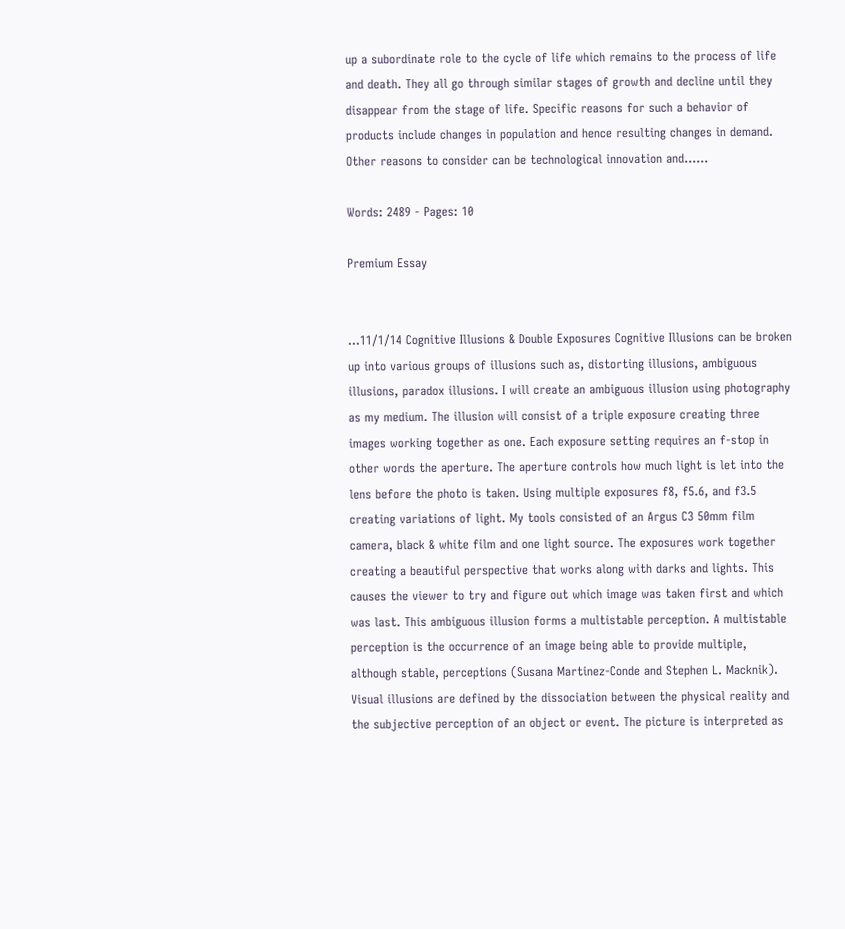up a subordinate role to the cycle of life which remains to the process of life and death. They all go through similar stages of growth and decline until they disappear from the stage of life. Specific reasons for such a behavior of products include changes in population and hence resulting changes in demand. Other reasons to consider can be technological innovation and......

Words: 2489 - Pages: 10

Premium Essay


...11/1/14 Cognitive Illusions & Double Exposures Cognitive Illusions can be broken up into various groups of illusions such as, distorting illusions, ambiguous illusions, paradox illusions. I will create an ambiguous illusion using photography as my medium. The illusion will consist of a triple exposure creating three images working together as one. Each exposure setting requires an f-stop in other words the aperture. The aperture controls how much light is let into the lens before the photo is taken. Using multiple exposures f8, f5.6, and f3.5 creating variations of light. My tools consisted of an Argus C3 50mm film camera, black & white film and one light source. The exposures work together creating a beautiful perspective that works along with darks and lights. This causes the viewer to try and figure out which image was taken first and which was last. This ambiguous illusion forms a multistable perception. A multistable perception is the occurrence of an image being able to provide multiple, although stable, perceptions (Susana Martinez-Conde and Stephen L. Macknik). Visual illusions are defined by the dissociation between the physical reality and the subjective perception of an object or event. The picture is interpreted as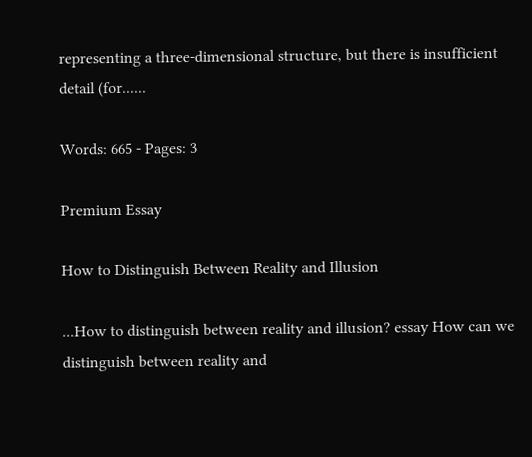representing a three-dimensional structure, but there is insufficient detail (for......

Words: 665 - Pages: 3

Premium Essay

How to Distinguish Between Reality and Illusion

...How to distinguish between reality and illusion? essay How can we distinguish between reality and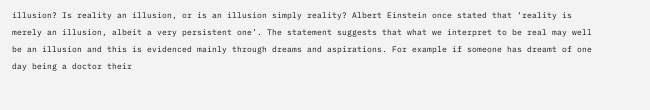illusion? Is reality an illusion, or is an illusion simply reality? Albert Einstein once stated that ‘reality is merely an illusion, albeit a very persistent one’. The statement suggests that what we interpret to be real may well be an illusion and this is evidenced mainly through dreams and aspirations. For example if someone has dreamt of one day being a doctor their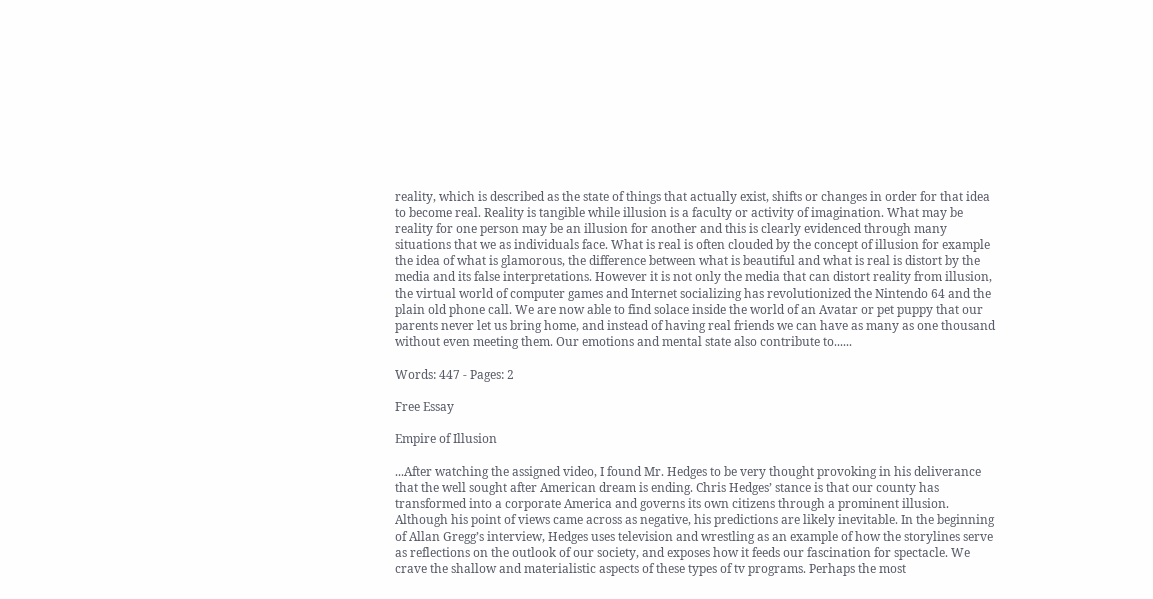reality, which is described as the state of things that actually exist, shifts or changes in order for that idea to become real. Reality is tangible while illusion is a faculty or activity of imagination. What may be reality for one person may be an illusion for another and this is clearly evidenced through many situations that we as individuals face. What is real is often clouded by the concept of illusion for example the idea of what is glamorous, the difference between what is beautiful and what is real is distort by the media and its false interpretations. However it is not only the media that can distort reality from illusion, the virtual world of computer games and Internet socializing has revolutionized the Nintendo 64 and the plain old phone call. We are now able to find solace inside the world of an Avatar or pet puppy that our parents never let us bring home, and instead of having real friends we can have as many as one thousand without even meeting them. Our emotions and mental state also contribute to......

Words: 447 - Pages: 2

Free Essay

Empire of Illusion

...After watching the assigned video, I found Mr. Hedges to be very thought provoking in his deliverance that the well sought after American dream is ending. Chris Hedges’ stance is that our county has transformed into a corporate America and governs its own citizens through a prominent illusion. Although his point of views came across as negative, his predictions are likely inevitable. In the beginning of Allan Gregg’s interview, Hedges uses television and wrestling as an example of how the storylines serve as reflections on the outlook of our society, and exposes how it feeds our fascination for spectacle. We crave the shallow and materialistic aspects of these types of tv programs. Perhaps the most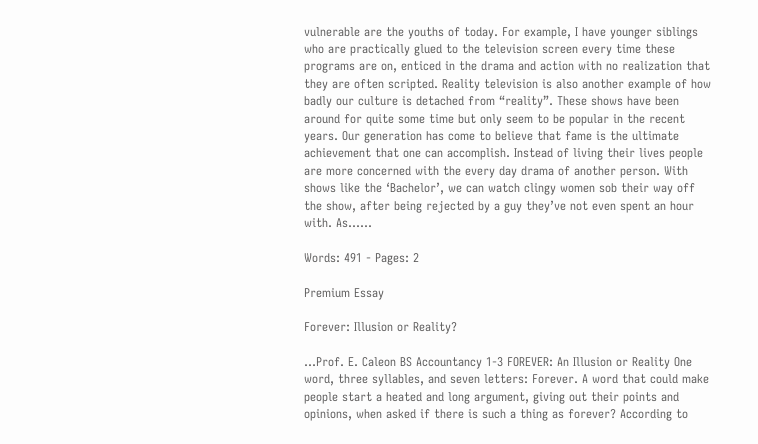vulnerable are the youths of today. For example, I have younger siblings who are practically glued to the television screen every time these programs are on, enticed in the drama and action with no realization that they are often scripted. Reality television is also another example of how badly our culture is detached from “reality”. These shows have been around for quite some time but only seem to be popular in the recent years. Our generation has come to believe that fame is the ultimate achievement that one can accomplish. Instead of living their lives people are more concerned with the every day drama of another person. With shows like the ‘Bachelor’, we can watch clingy women sob their way off the show, after being rejected by a guy they’ve not even spent an hour with. As......

Words: 491 - Pages: 2

Premium Essay

Forever: Illusion or Reality?

...Prof. E. Caleon BS Accountancy 1-3 FOREVER: An Illusion or Reality One word, three syllables, and seven letters: Forever. A word that could make people start a heated and long argument, giving out their points and opinions, when asked if there is such a thing as forever? According to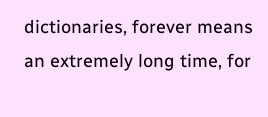dictionaries, forever means an extremely long time, for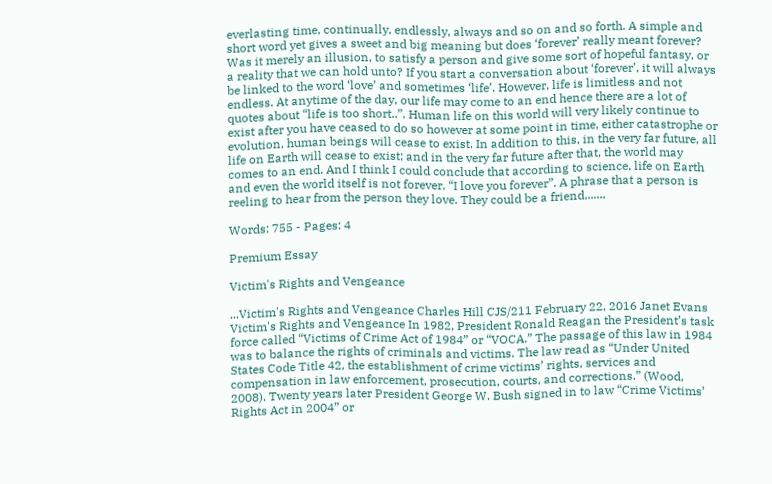everlasting time, continually, endlessly, always and so on and so forth. A simple and short word yet gives a sweet and big meaning but does ‘forever’ really meant forever? Was it merely an illusion, to satisfy a person and give some sort of hopeful fantasy, or a reality that we can hold unto? If you start a conversation about ‘forever’, it will always be linked to the word ‘love’ and sometimes ‘life’. However, life is limitless and not endless. At anytime of the day, our life may come to an end hence there are a lot of quotes about “life is too short..”. Human life on this world will very likely continue to exist after you have ceased to do so however at some point in time, either catastrophe or evolution, human beings will cease to exist. In addition to this, in the very far future, all life on Earth will cease to exist; and in the very far future after that, the world may comes to an end. And I think I could conclude that according to science, life on Earth and even the world itself is not forever. “I love you forever”. A phrase that a person is reeling to hear from the person they love. They could be a friend,......

Words: 755 - Pages: 4

Premium Essay

Victim's Rights and Vengeance

...Victim's Rights and Vengeance Charles Hill CJS/211 February 22, 2016 Janet Evans Victim's Rights and Vengeance In 1982, President Ronald Reagan the President’s task force called “Victims of Crime Act of 1984” or “VOCA.” The passage of this law in 1984 was to balance the rights of criminals and victims. The law read as “Under United States Code Title 42, the establishment of crime victims’ rights, services and compensation in law enforcement, prosecution, courts, and corrections.” (Wood, 2008). Twenty years later President George W. Bush signed in to law “Crime Victims’ Rights Act in 2004” or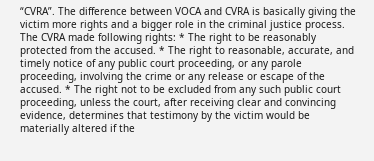“CVRA”. The difference between VOCA and CVRA is basically giving the victim more rights and a bigger role in the criminal justice process. The CVRA made following rights: * The right to be reasonably protected from the accused. * The right to reasonable, accurate, and timely notice of any public court proceeding, or any parole proceeding, involving the crime or any release or escape of the accused. * The right not to be excluded from any such public court proceeding, unless the court, after receiving clear and convincing evidence, determines that testimony by the victim would be materially altered if the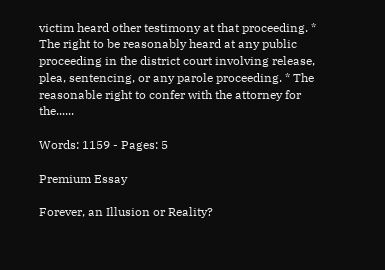victim heard other testimony at that proceeding. * The right to be reasonably heard at any public proceeding in the district court involving release, plea, sentencing, or any parole proceeding. * The reasonable right to confer with the attorney for the......

Words: 1159 - Pages: 5

Premium Essay

Forever, an Illusion or Reality?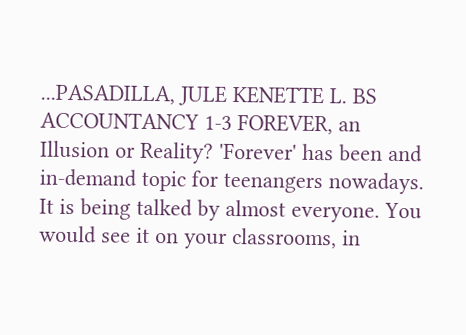...PASADILLA, JULE KENETTE L. BS ACCOUNTANCY 1-3 FOREVER, an Illusion or Reality? 'Forever' has been and in-demand topic for teenangers nowadays. It is being talked by almost everyone. You would see it on your classrooms, in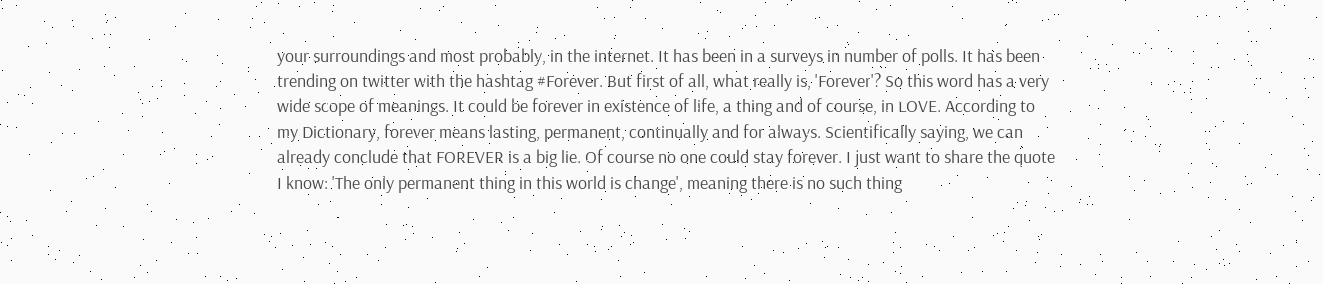your surroundings and most probably, in the internet. It has been in a surveys in number of polls. It has been trending on twitter with the hashtag #Forever. But first of all, what really is, 'Forever'? So this word has a very wide scope of meanings. It could be forever in existence of life, a thing and of course, in LOVE. According to my Dictionary, forever means lasting, permanent, continually and for always. Scientifically saying, we can already conclude that FOREVER is a big lie. Of course no one could stay forever. I just want to share the quote I know: 'The only permanent thing in this world is change', meaning there is no such thing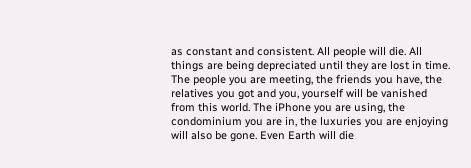as constant and consistent. All people will die. All things are being depreciated until they are lost in time. The people you are meeting, the friends you have, the relatives you got and you, yourself will be vanished from this world. The iPhone you are using, the condominium you are in, the luxuries you are enjoying will also be gone. Even Earth will die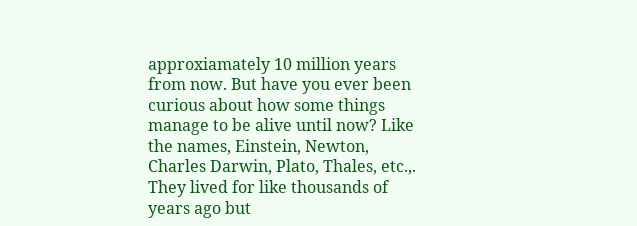approxiamately 10 million years from now. But have you ever been curious about how some things manage to be alive until now? Like the names, Einstein, Newton, Charles Darwin, Plato, Thales, etc.,. They lived for like thousands of years ago but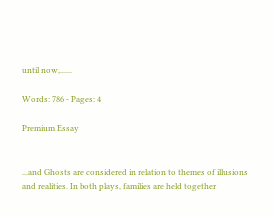until now,......

Words: 786 - Pages: 4

Premium Essay


...and Ghosts are considered in relation to themes of illusions and realities. In both plays, families are held together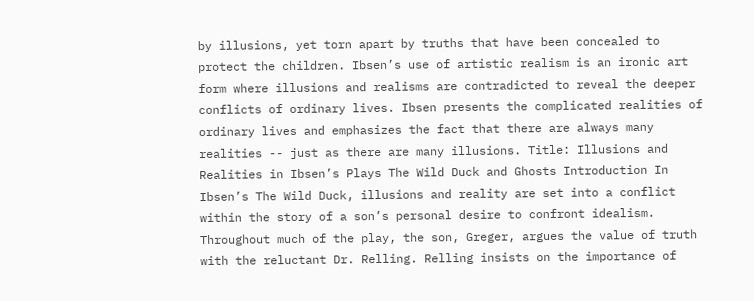by illusions, yet torn apart by truths that have been concealed to protect the children. Ibsen’s use of artistic realism is an ironic art form where illusions and realisms are contradicted to reveal the deeper conflicts of ordinary lives. Ibsen presents the complicated realities of ordinary lives and emphasizes the fact that there are always many realities -- just as there are many illusions. Title: Illusions and Realities in Ibsen’s Plays The Wild Duck and Ghosts Introduction In Ibsen’s The Wild Duck, illusions and reality are set into a conflict within the story of a son’s personal desire to confront idealism. Throughout much of the play, the son, Greger, argues the value of truth with the reluctant Dr. Relling. Relling insists on the importance of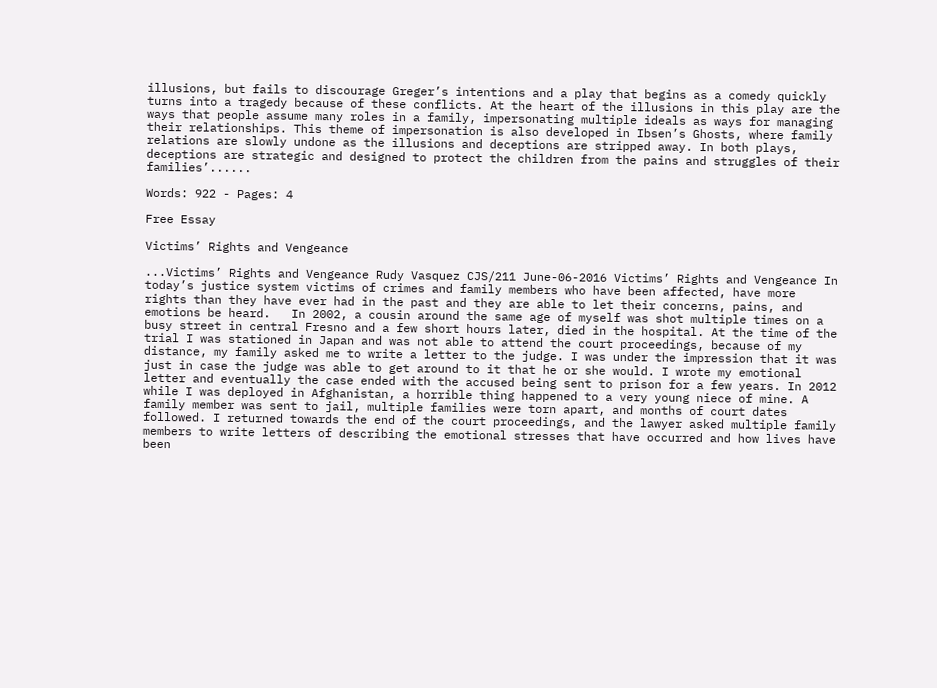illusions, but fails to discourage Greger’s intentions and a play that begins as a comedy quickly turns into a tragedy because of these conflicts. At the heart of the illusions in this play are the ways that people assume many roles in a family, impersonating multiple ideals as ways for managing their relationships. This theme of impersonation is also developed in Ibsen’s Ghosts, where family relations are slowly undone as the illusions and deceptions are stripped away. In both plays, deceptions are strategic and designed to protect the children from the pains and struggles of their families’......

Words: 922 - Pages: 4

Free Essay

Victims’ Rights and Vengeance

...Victims’ Rights and Vengeance Rudy Vasquez CJS/211 June-06-2016 Victims’ Rights and Vengeance In today’s justice system victims of crimes and family members who have been affected, have more rights than they have ever had in the past and they are able to let their concerns, pains, and emotions be heard.   In 2002, a cousin around the same age of myself was shot multiple times on a busy street in central Fresno and a few short hours later, died in the hospital. At the time of the trial I was stationed in Japan and was not able to attend the court proceedings, because of my distance, my family asked me to write a letter to the judge. I was under the impression that it was just in case the judge was able to get around to it that he or she would. I wrote my emotional letter and eventually the case ended with the accused being sent to prison for a few years. In 2012 while I was deployed in Afghanistan, a horrible thing happened to a very young niece of mine. A family member was sent to jail, multiple families were torn apart, and months of court dates followed. I returned towards the end of the court proceedings, and the lawyer asked multiple family members to write letters of describing the emotional stresses that have occurred and how lives have been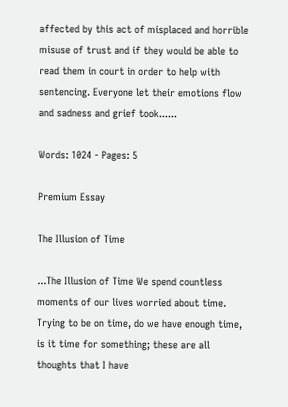affected by this act of misplaced and horrible misuse of trust and if they would be able to read them in court in order to help with sentencing. Everyone let their emotions flow and sadness and grief took......

Words: 1024 - Pages: 5

Premium Essay

The Illusion of Time

...The Illusion of Time We spend countless moments of our lives worried about time. Trying to be on time, do we have enough time, is it time for something; these are all thoughts that I have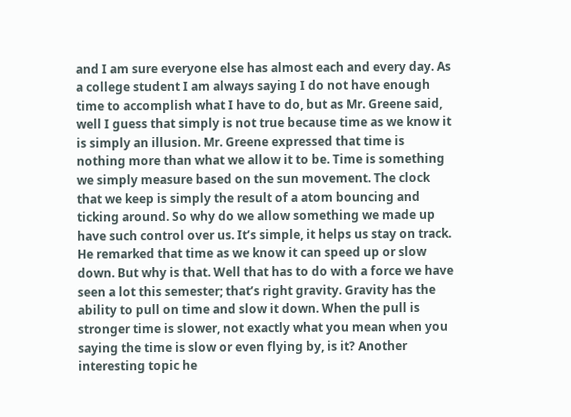and I am sure everyone else has almost each and every day. As a college student I am always saying I do not have enough time to accomplish what I have to do, but as Mr. Greene said, well I guess that simply is not true because time as we know it is simply an illusion. Mr. Greene expressed that time is nothing more than what we allow it to be. Time is something we simply measure based on the sun movement. The clock that we keep is simply the result of a atom bouncing and ticking around. So why do we allow something we made up have such control over us. It’s simple, it helps us stay on track. He remarked that time as we know it can speed up or slow down. But why is that. Well that has to do with a force we have seen a lot this semester; that’s right gravity. Gravity has the ability to pull on time and slow it down. When the pull is stronger time is slower, not exactly what you mean when you saying the time is slow or even flying by, is it? Another interesting topic he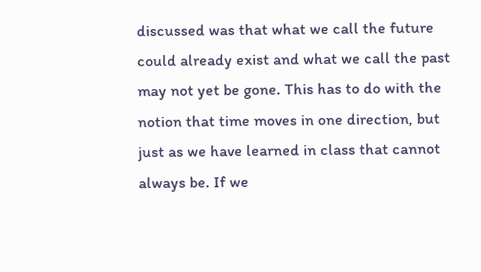discussed was that what we call the future could already exist and what we call the past may not yet be gone. This has to do with the notion that time moves in one direction, but just as we have learned in class that cannot always be. If we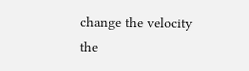change the velocity the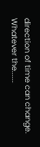direction of time can change. Whatever the......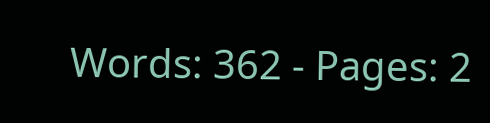Words: 362 - Pages: 2